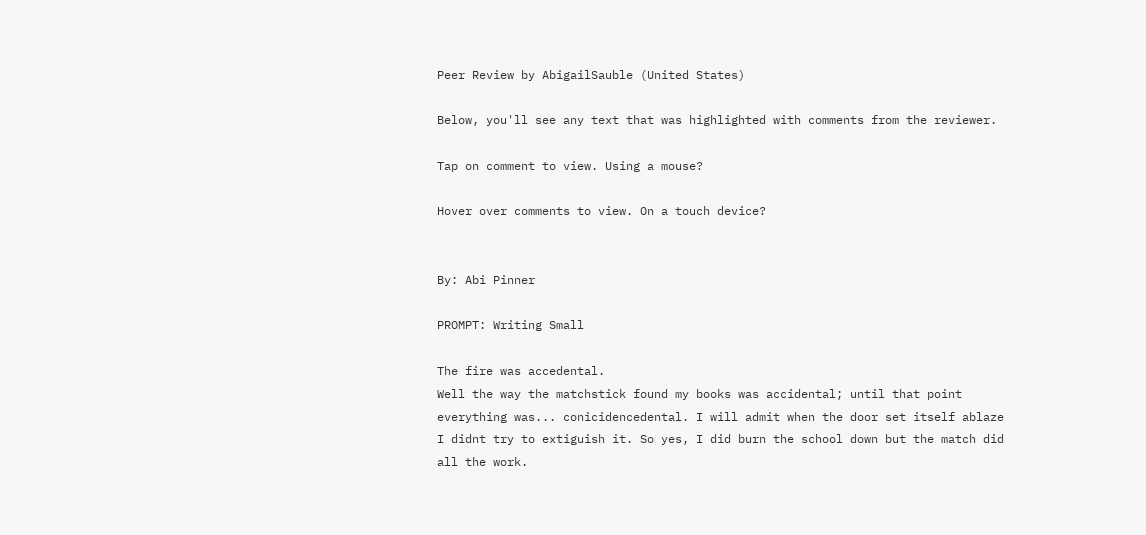Peer Review by AbigailSauble (United States)

Below, you'll see any text that was highlighted with comments from the reviewer.

Tap on comment to view. Using a mouse?

Hover over comments to view. On a touch device?


By: Abi Pinner

PROMPT: Writing Small

The fire was accedental.
Well the way the matchstick found my books was accidental; until that point everything was... conicidencedental. I will admit when the door set itself ablaze I didnt try to extiguish it. So yes, I did burn the school down but the match did all the work.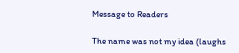Message to Readers

The name was not my idea (laughs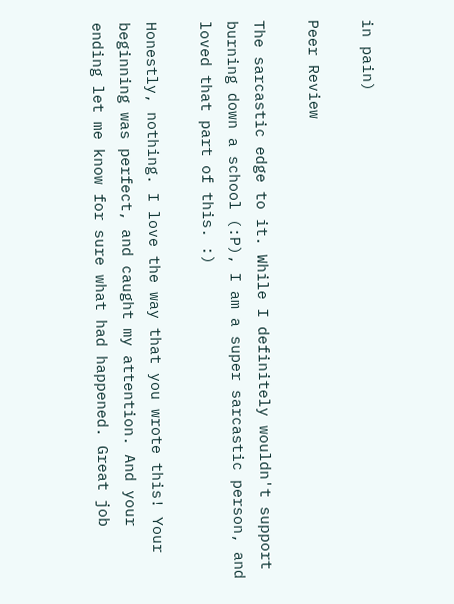in pain)

Peer Review

The sarcastic edge to it. While I definitely wouldn't support burning down a school (:P), I am a super sarcastic person, and loved that part of this. :)

Honestly, nothing. I love the way that you wrote this! Your beginning was perfect, and caught my attention. And your ending let me know for sure what had happened. Great job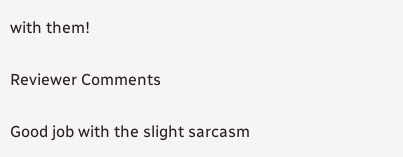with them!

Reviewer Comments

Good job with the slight sarcasm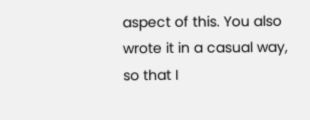aspect of this. You also wrote it in a casual way, so that I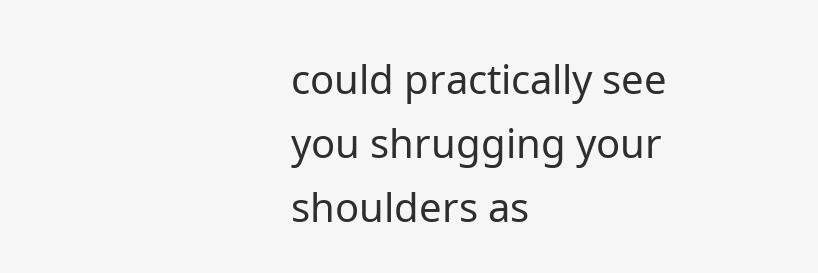could practically see you shrugging your shoulders as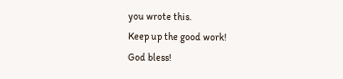you wrote this.
Keep up the good work!
God bless!